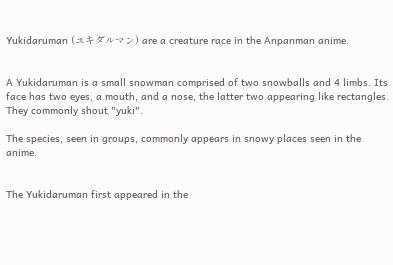Yukidaruman (ユキダルマン) are a creature race in the Anpanman anime.


A Yukidaruman is a small snowman comprised of two snowballs and 4 limbs. Its face has two eyes, a mouth, and a nose, the latter two appearing like rectangles. They commonly shout "yuki".

The species, seen in groups, commonly appears in snowy places seen in the anime.


The Yukidaruman first appeared in the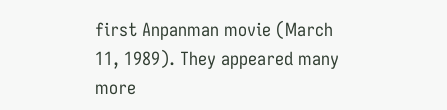first Anpanman movie (March 11, 1989). They appeared many more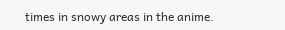times in snowy areas in the anime.